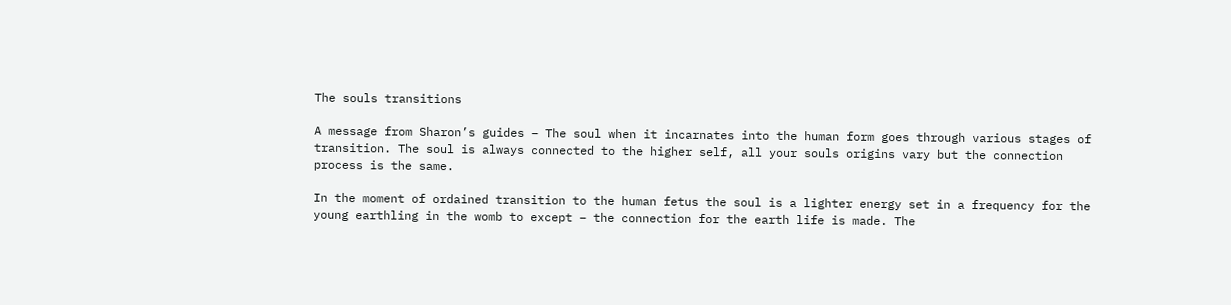The souls transitions

A message from Sharon’s guides – The soul when it incarnates into the human form goes through various stages of transition. The soul is always connected to the higher self, all your souls origins vary but the connection process is the same.

In the moment of ordained transition to the human fetus the soul is a lighter energy set in a frequency for the young earthling in the womb to except – the connection for the earth life is made. The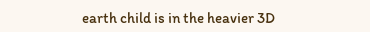earth child is in the heavier 3D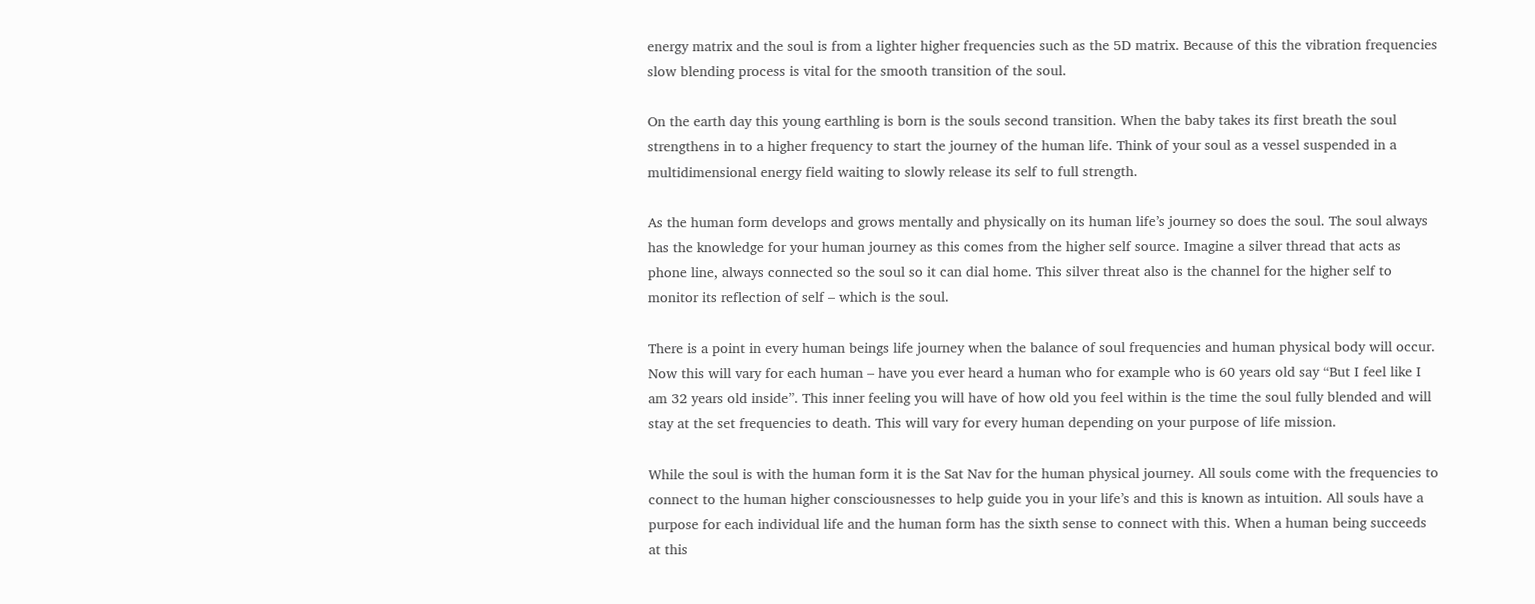energy matrix and the soul is from a lighter higher frequencies such as the 5D matrix. Because of this the vibration frequencies slow blending process is vital for the smooth transition of the soul.

On the earth day this young earthling is born is the souls second transition. When the baby takes its first breath the soul strengthens in to a higher frequency to start the journey of the human life. Think of your soul as a vessel suspended in a multidimensional energy field waiting to slowly release its self to full strength.

As the human form develops and grows mentally and physically on its human life’s journey so does the soul. The soul always has the knowledge for your human journey as this comes from the higher self source. Imagine a silver thread that acts as phone line, always connected so the soul so it can dial home. This silver threat also is the channel for the higher self to monitor its reflection of self – which is the soul.

There is a point in every human beings life journey when the balance of soul frequencies and human physical body will occur. Now this will vary for each human – have you ever heard a human who for example who is 60 years old say “But I feel like I am 32 years old inside”. This inner feeling you will have of how old you feel within is the time the soul fully blended and will stay at the set frequencies to death. This will vary for every human depending on your purpose of life mission.

While the soul is with the human form it is the Sat Nav for the human physical journey. All souls come with the frequencies to connect to the human higher consciousnesses to help guide you in your life’s and this is known as intuition. All souls have a purpose for each individual life and the human form has the sixth sense to connect with this. When a human being succeeds at this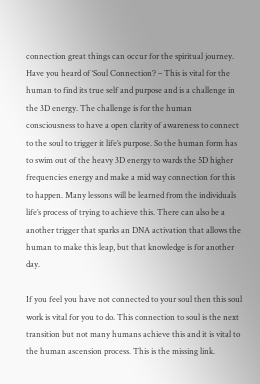connection great things can occur for the spiritual journey. Have you heard of ‘Soul Connection’? – This is vital for the human to find its true self and purpose and is a challenge in the 3D energy. The challenge is for the human consciousness to have a open clarity of awareness to connect to the soul to trigger it life’s purpose. So the human form has to swim out of the heavy 3D energy to wards the 5D higher frequencies energy and make a mid way connection for this to happen. Many lessons will be learned from the individuals life’s process of trying to achieve this. There can also be a another trigger that sparks an DNA activation that allows the human to make this leap, but that knowledge is for another day.

If you feel you have not connected to your soul then this soul work is vital for you to do. This connection to soul is the next transition but not many humans achieve this and it is vital to the human ascension process. This is the missing link.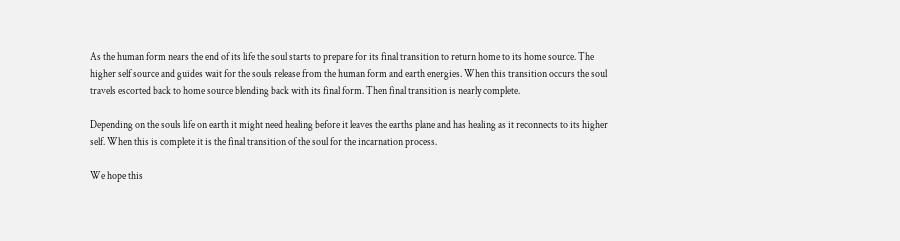As the human form nears the end of its life the soul starts to prepare for its final transition to return home to its home source. The higher self source and guides wait for the souls release from the human form and earth energies. When this transition occurs the soul travels escorted back to home source blending back with its final form. Then final transition is nearly complete.

Depending on the souls life on earth it might need healing before it leaves the earths plane and has healing as it reconnects to its higher self. When this is complete it is the final transition of the soul for the incarnation process.

We hope this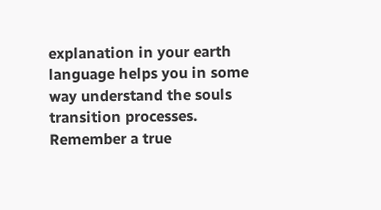explanation in your earth language helps you in some way understand the souls transition processes. Remember a true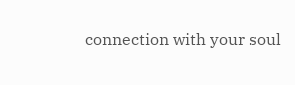connection with your soul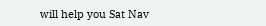will help you Sat Nav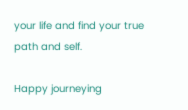your life and find your true path and self.

Happy journeying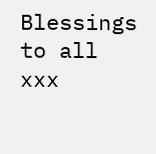Blessings to all xxx